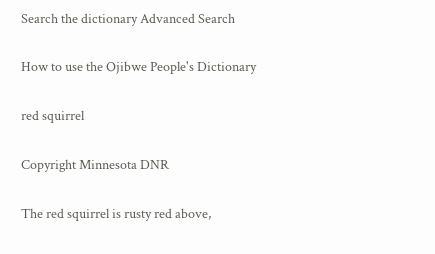Search the dictionary Advanced Search

How to use the Ojibwe People's Dictionary

red squirrel

Copyright Minnesota DNR

The red squirrel is rusty red above,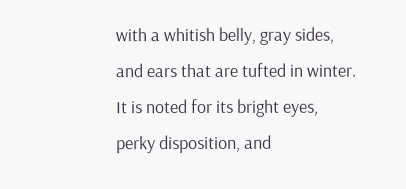with a whitish belly, gray sides, and ears that are tufted in winter. It is noted for its bright eyes, perky disposition, and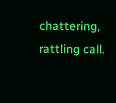chattering, rattling call.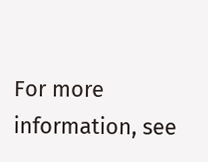For more information, see